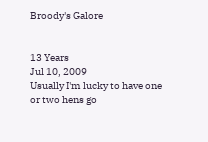Broody's Galore


13 Years
Jul 10, 2009
Usually I'm lucky to have one or two hens go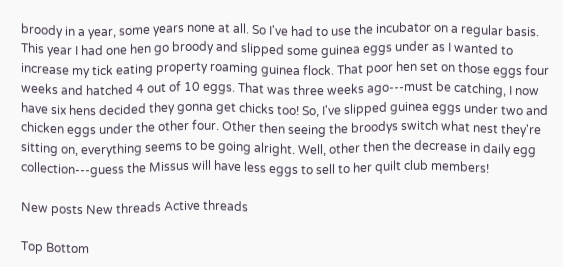broody in a year, some years none at all. So I've had to use the incubator on a regular basis. This year I had one hen go broody and slipped some guinea eggs under as I wanted to increase my tick eating property roaming guinea flock. That poor hen set on those eggs four weeks and hatched 4 out of 10 eggs. That was three weeks ago---must be catching, I now have six hens decided they gonna get chicks too! So, I've slipped guinea eggs under two and chicken eggs under the other four. Other then seeing the broodys switch what nest they're sitting on, everything seems to be going alright. Well, other then the decrease in daily egg collection---guess the Missus will have less eggs to sell to her quilt club members!

New posts New threads Active threads

Top Bottom